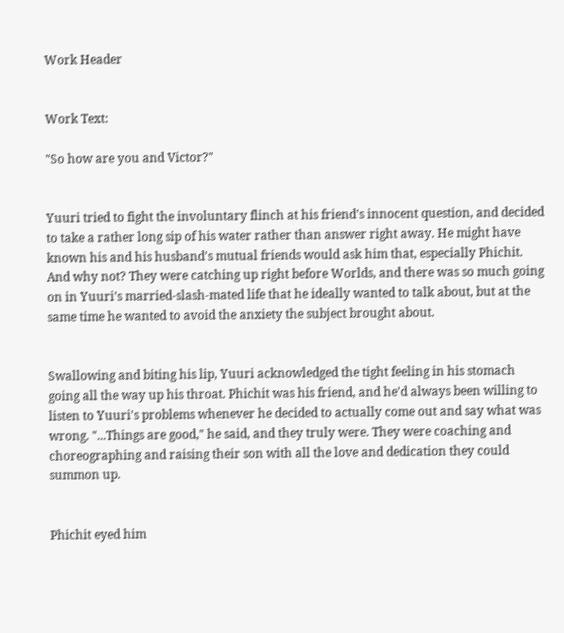Work Header


Work Text:

"So how are you and Victor?"


Yuuri tried to fight the involuntary flinch at his friend's innocent question, and decided to take a rather long sip of his water rather than answer right away. He might have known his and his husband's mutual friends would ask him that, especially Phichit. And why not? They were catching up right before Worlds, and there was so much going on in Yuuri's married-slash-mated life that he ideally wanted to talk about, but at the same time he wanted to avoid the anxiety the subject brought about.


Swallowing and biting his lip, Yuuri acknowledged the tight feeling in his stomach going all the way up his throat. Phichit was his friend, and he'd always been willing to listen to Yuuri's problems whenever he decided to actually come out and say what was wrong. "...Things are good," he said, and they truly were. They were coaching and choreographing and raising their son with all the love and dedication they could summon up.


Phichit eyed him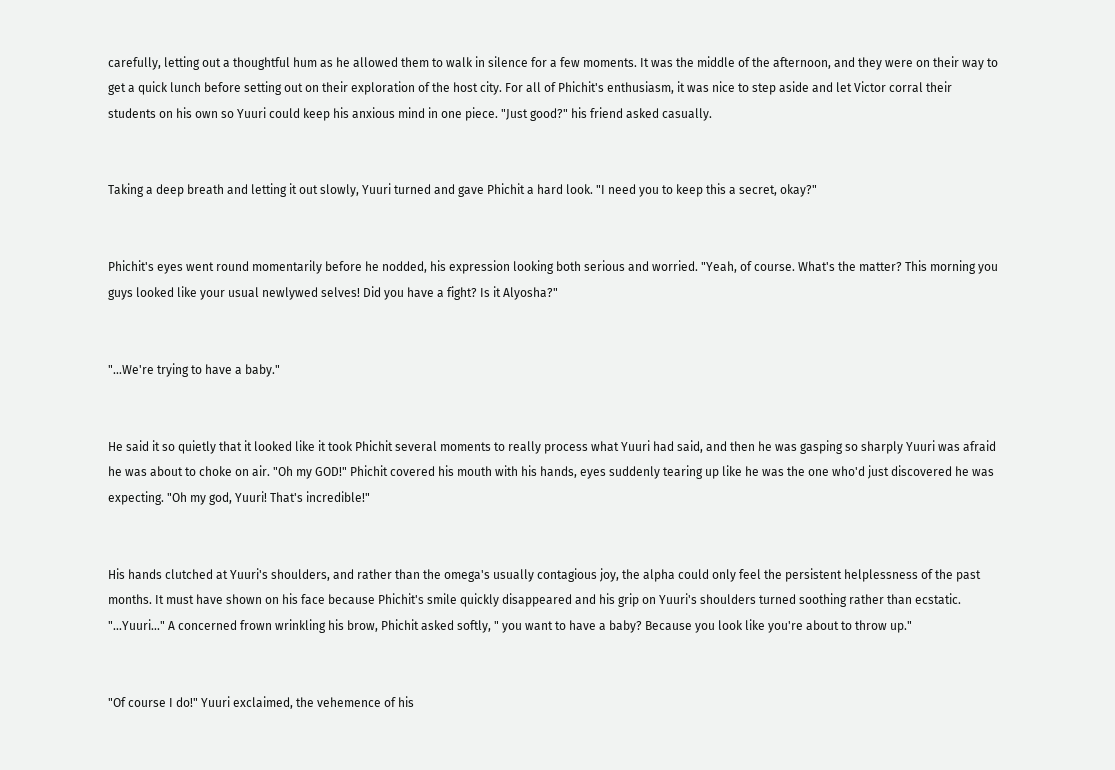carefully, letting out a thoughtful hum as he allowed them to walk in silence for a few moments. It was the middle of the afternoon, and they were on their way to get a quick lunch before setting out on their exploration of the host city. For all of Phichit's enthusiasm, it was nice to step aside and let Victor corral their students on his own so Yuuri could keep his anxious mind in one piece. "Just good?" his friend asked casually.


Taking a deep breath and letting it out slowly, Yuuri turned and gave Phichit a hard look. "I need you to keep this a secret, okay?"


Phichit's eyes went round momentarily before he nodded, his expression looking both serious and worried. "Yeah, of course. What's the matter? This morning you guys looked like your usual newlywed selves! Did you have a fight? Is it Alyosha?"


"...We're trying to have a baby."


He said it so quietly that it looked like it took Phichit several moments to really process what Yuuri had said, and then he was gasping so sharply Yuuri was afraid he was about to choke on air. "Oh my GOD!" Phichit covered his mouth with his hands, eyes suddenly tearing up like he was the one who'd just discovered he was expecting. "Oh my god, Yuuri! That's incredible!"


His hands clutched at Yuuri's shoulders, and rather than the omega's usually contagious joy, the alpha could only feel the persistent helplessness of the past months. It must have shown on his face because Phichit's smile quickly disappeared and his grip on Yuuri's shoulders turned soothing rather than ecstatic. "...Yuuri..." A concerned frown wrinkling his brow, Phichit asked softly, " you want to have a baby? Because you look like you're about to throw up."


"Of course I do!" Yuuri exclaimed, the vehemence of his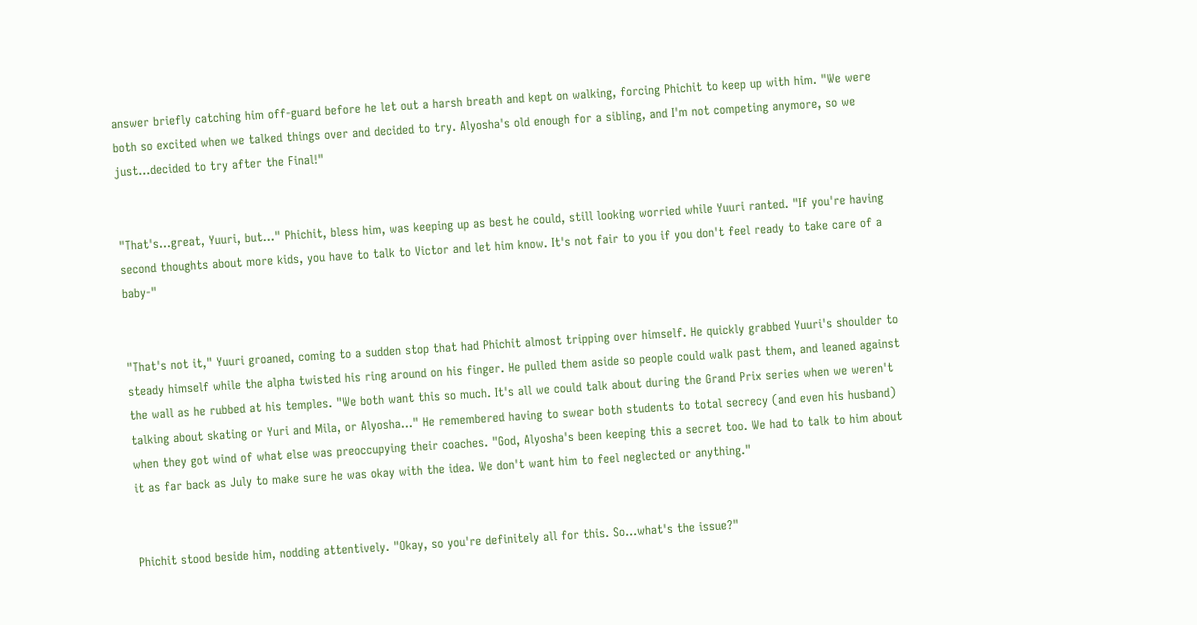answer briefly catching him off-guard before he let out a harsh breath and kept on walking, forcing Phichit to keep up with him. "We were both so excited when we talked things over and decided to try. Alyosha's old enough for a sibling, and I'm not competing anymore, so we just...decided to try after the Final!"


"That's...great, Yuuri, but..." Phichit, bless him, was keeping up as best he could, still looking worried while Yuuri ranted. "If you're having second thoughts about more kids, you have to talk to Victor and let him know. It's not fair to you if you don't feel ready to take care of a baby-"


"That's not it," Yuuri groaned, coming to a sudden stop that had Phichit almost tripping over himself. He quickly grabbed Yuuri's shoulder to steady himself while the alpha twisted his ring around on his finger. He pulled them aside so people could walk past them, and leaned against the wall as he rubbed at his temples. "We both want this so much. It's all we could talk about during the Grand Prix series when we weren't talking about skating or Yuri and Mila, or Alyosha..." He remembered having to swear both students to total secrecy (and even his husband) when they got wind of what else was preoccupying their coaches. "God, Alyosha's been keeping this a secret too. We had to talk to him about it as far back as July to make sure he was okay with the idea. We don't want him to feel neglected or anything."


Phichit stood beside him, nodding attentively. "Okay, so you're definitely all for this. So...what's the issue?"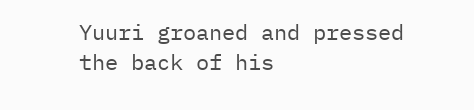Yuuri groaned and pressed the back of his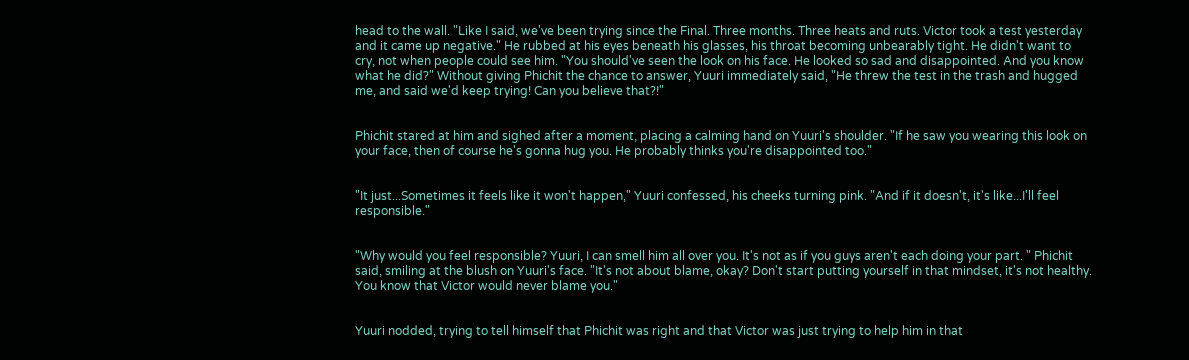head to the wall. "Like I said, we've been trying since the Final. Three months. Three heats and ruts. Victor took a test yesterday and it came up negative." He rubbed at his eyes beneath his glasses, his throat becoming unbearably tight. He didn't want to cry, not when people could see him. "You should've seen the look on his face. He looked so sad and disappointed. And you know what he did?" Without giving Phichit the chance to answer, Yuuri immediately said, "He threw the test in the trash and hugged me, and said we'd keep trying! Can you believe that?!"


Phichit stared at him and sighed after a moment, placing a calming hand on Yuuri's shoulder. "If he saw you wearing this look on your face, then of course he's gonna hug you. He probably thinks you're disappointed too."


"It just...Sometimes it feels like it won't happen," Yuuri confessed, his cheeks turning pink. "And if it doesn't, it's like...I'll feel responsible."


"Why would you feel responsible? Yuuri, I can smell him all over you. It's not as if you guys aren't each doing your part. " Phichit said, smiling at the blush on Yuuri's face. "It's not about blame, okay? Don't start putting yourself in that mindset, it's not healthy. You know that Victor would never blame you."


Yuuri nodded, trying to tell himself that Phichit was right and that Victor was just trying to help him in that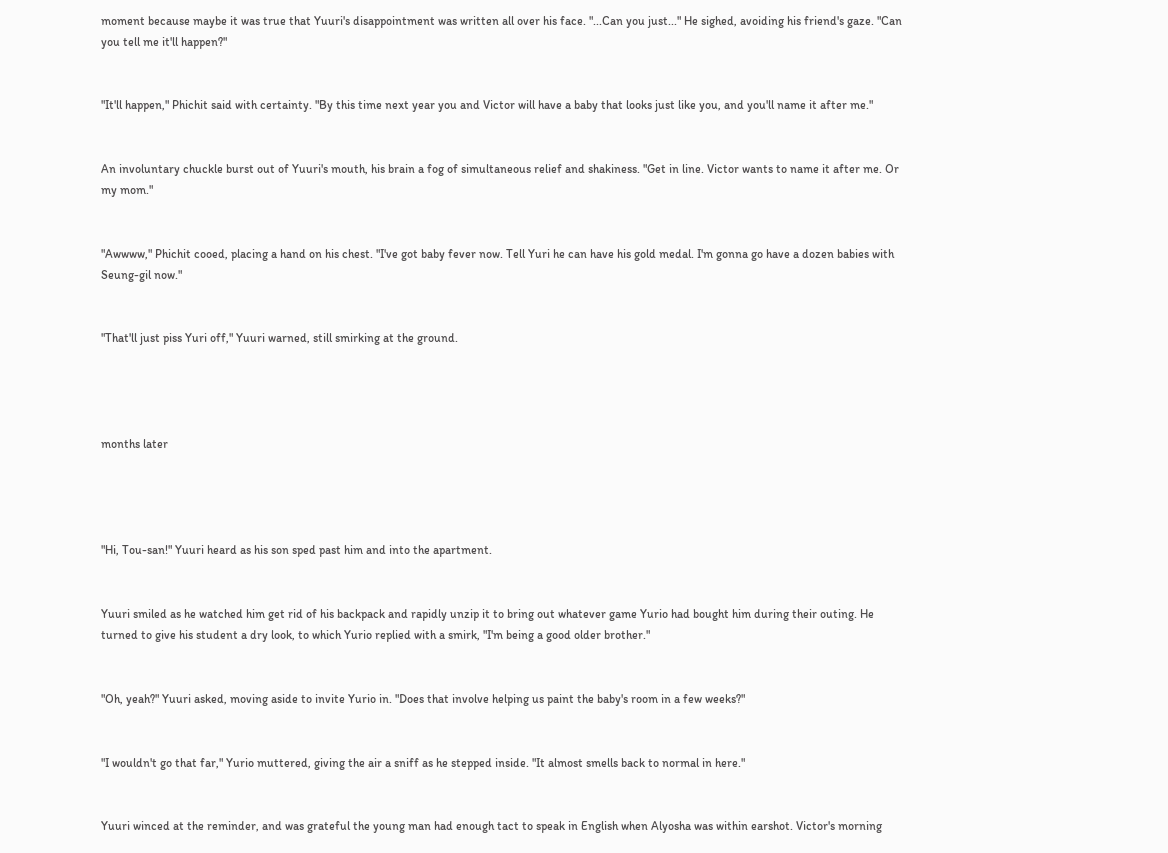moment because maybe it was true that Yuuri's disappointment was written all over his face. "...Can you just..." He sighed, avoiding his friend's gaze. "Can you tell me it'll happen?"


"It'll happen," Phichit said with certainty. "By this time next year you and Victor will have a baby that looks just like you, and you'll name it after me."


An involuntary chuckle burst out of Yuuri's mouth, his brain a fog of simultaneous relief and shakiness. "Get in line. Victor wants to name it after me. Or my mom."


"Awwww," Phichit cooed, placing a hand on his chest. "I've got baby fever now. Tell Yuri he can have his gold medal. I'm gonna go have a dozen babies with Seung-gil now."


"That'll just piss Yuri off," Yuuri warned, still smirking at the ground.




months later




"Hi, Tou-san!" Yuuri heard as his son sped past him and into the apartment.


Yuuri smiled as he watched him get rid of his backpack and rapidly unzip it to bring out whatever game Yurio had bought him during their outing. He turned to give his student a dry look, to which Yurio replied with a smirk, "I'm being a good older brother."


"Oh, yeah?" Yuuri asked, moving aside to invite Yurio in. "Does that involve helping us paint the baby's room in a few weeks?"


"I wouldn't go that far," Yurio muttered, giving the air a sniff as he stepped inside. "It almost smells back to normal in here."


Yuuri winced at the reminder, and was grateful the young man had enough tact to speak in English when Alyosha was within earshot. Victor's morning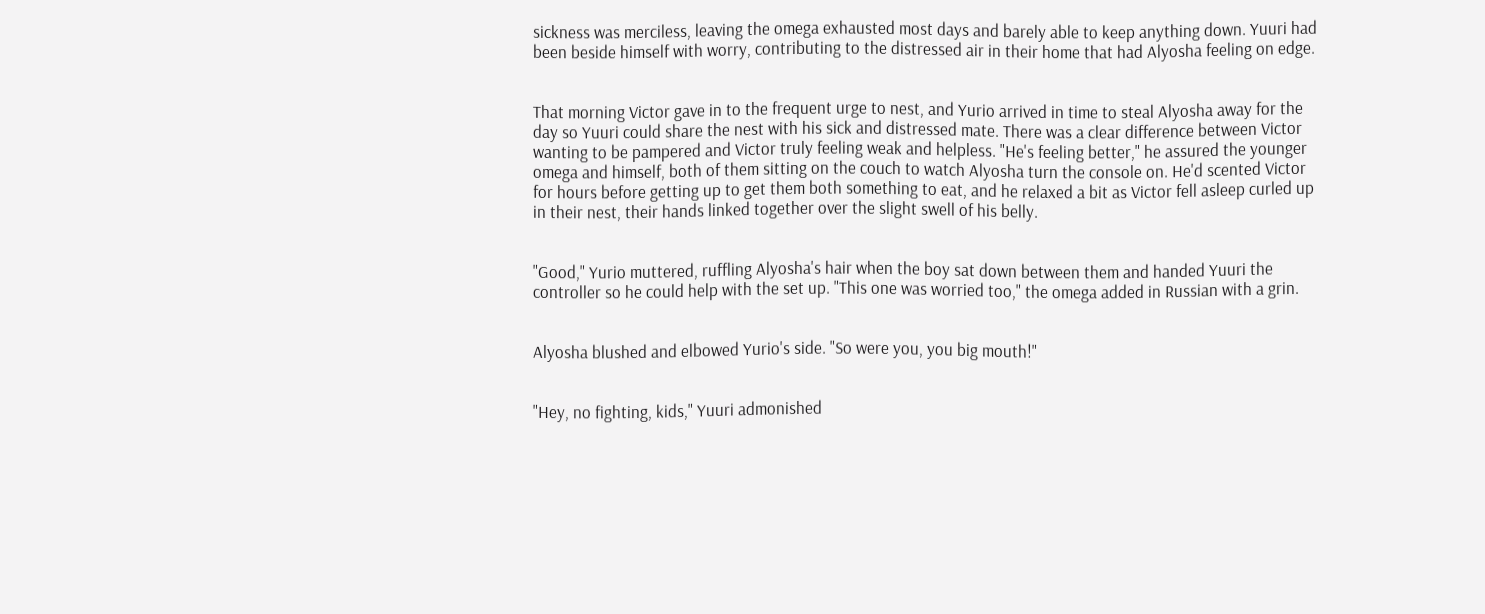sickness was merciless, leaving the omega exhausted most days and barely able to keep anything down. Yuuri had been beside himself with worry, contributing to the distressed air in their home that had Alyosha feeling on edge.


That morning Victor gave in to the frequent urge to nest, and Yurio arrived in time to steal Alyosha away for the day so Yuuri could share the nest with his sick and distressed mate. There was a clear difference between Victor wanting to be pampered and Victor truly feeling weak and helpless. "He's feeling better," he assured the younger omega and himself, both of them sitting on the couch to watch Alyosha turn the console on. He'd scented Victor for hours before getting up to get them both something to eat, and he relaxed a bit as Victor fell asleep curled up in their nest, their hands linked together over the slight swell of his belly.


"Good," Yurio muttered, ruffling Alyosha's hair when the boy sat down between them and handed Yuuri the controller so he could help with the set up. "This one was worried too," the omega added in Russian with a grin.


Alyosha blushed and elbowed Yurio's side. "So were you, you big mouth!"


"Hey, no fighting, kids," Yuuri admonished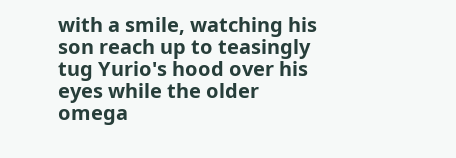with a smile, watching his son reach up to teasingly tug Yurio's hood over his eyes while the older omega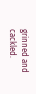grinned and cackled.